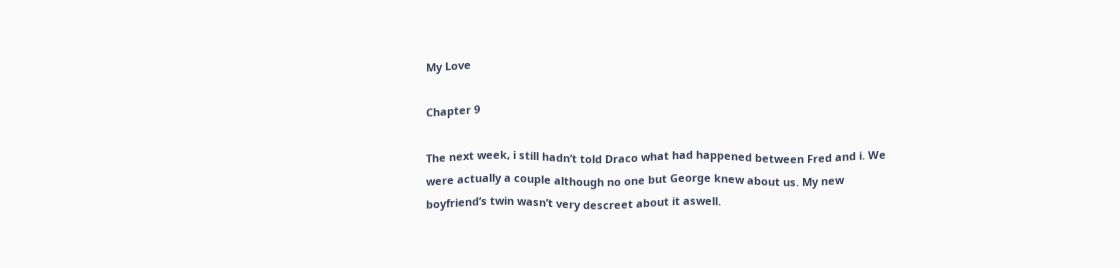My Love

Chapter 9

The next week, i still hadn’t told Draco what had happened between Fred and i. We were actually a couple although no one but George knew about us. My new boyfriend’s twin wasn’t very descreet about it aswell.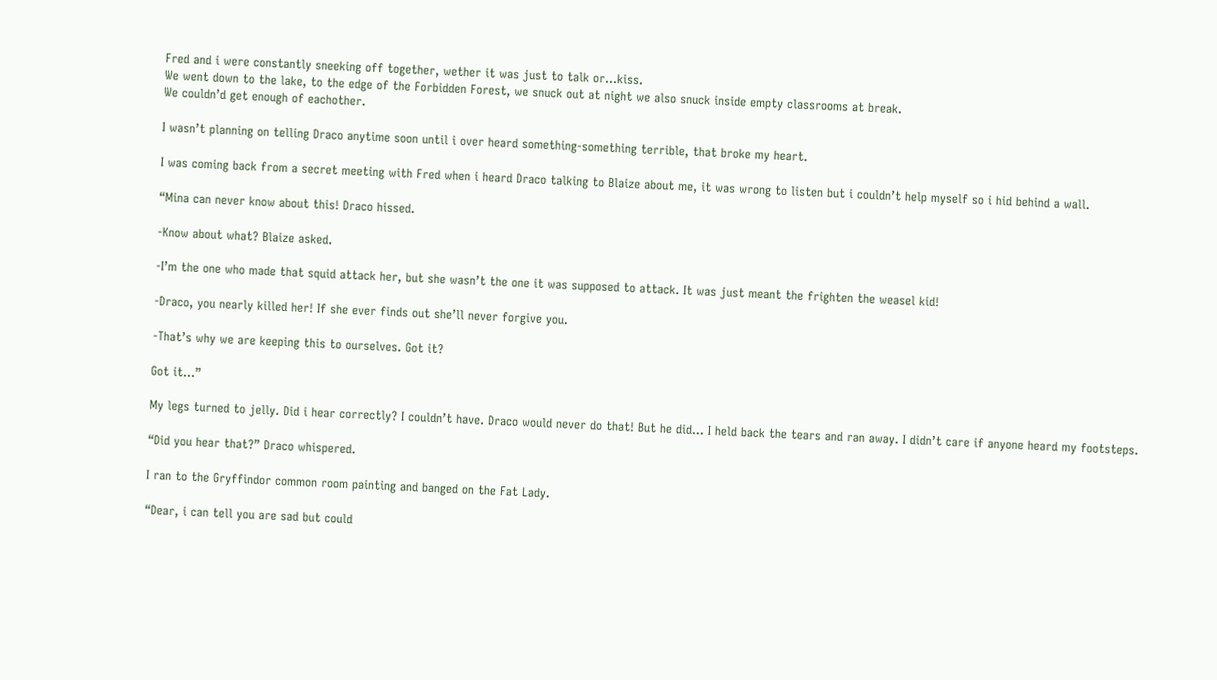Fred and i were constantly sneeking off together, wether it was just to talk or…kiss.
We went down to the lake, to the edge of the Forbidden Forest, we snuck out at night we also snuck inside empty classrooms at break.
We couldn’d get enough of eachother.

I wasn’t planning on telling Draco anytime soon until i over heard something-something terrible, that broke my heart.

I was coming back from a secret meeting with Fred when i heard Draco talking to Blaize about me, it was wrong to listen but i couldn’t help myself so i hid behind a wall.

“Mina can never know about this! Draco hissed.

-Know about what? Blaize asked.

-I’m the one who made that squid attack her, but she wasn’t the one it was supposed to attack. It was just meant the frighten the weasel kid!

-Draco, you nearly killed her! If she ever finds out she’ll never forgive you.

-That’s why we are keeping this to ourselves. Got it?

Got it…”

My legs turned to jelly. Did i hear correctly? I couldn’t have. Draco would never do that! But he did… I held back the tears and ran away. I didn’t care if anyone heard my footsteps.

“Did you hear that?” Draco whispered.

I ran to the Gryffindor common room painting and banged on the Fat Lady.

“Dear, i can tell you are sad but could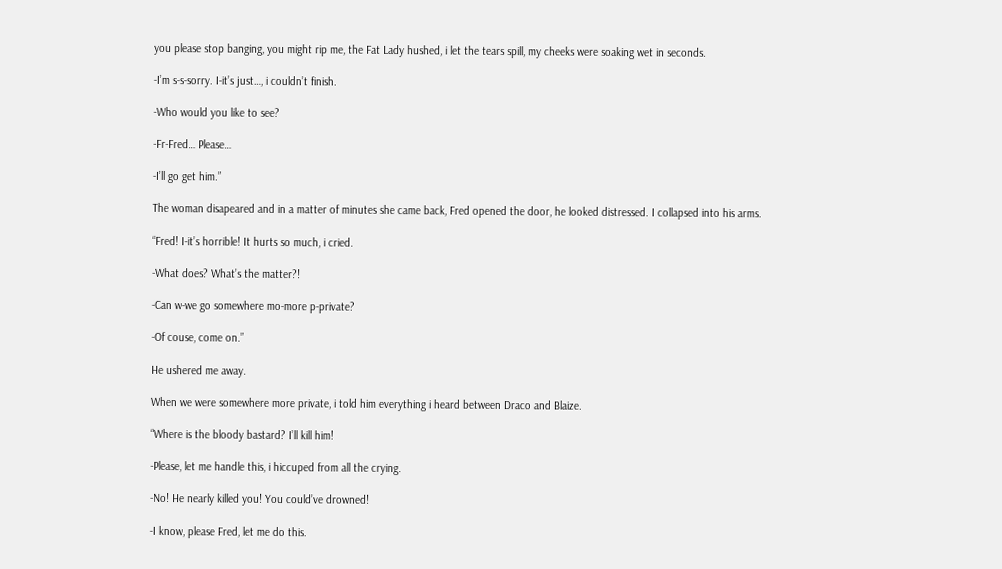you please stop banging, you might rip me, the Fat Lady hushed, i let the tears spill, my cheeks were soaking wet in seconds.

-I’m s-s-sorry. I-it’s just…, i couldn’t finish.

-Who would you like to see?

-Fr-Fred… Please…

-I’ll go get him.”

The woman disapeared and in a matter of minutes she came back, Fred opened the door, he looked distressed. I collapsed into his arms.

“Fred! I-it’s horrible! It hurts so much, i cried.

-What does? What’s the matter?!

-Can w-we go somewhere mo-more p-private?

-Of couse, come on.”

He ushered me away.

When we were somewhere more private, i told him everything i heard between Draco and Blaize.

“Where is the bloody bastard? I’ll kill him!

-Please, let me handle this, i hiccuped from all the crying.

-No! He nearly killed you! You could’ve drowned!

-I know, please Fred, let me do this.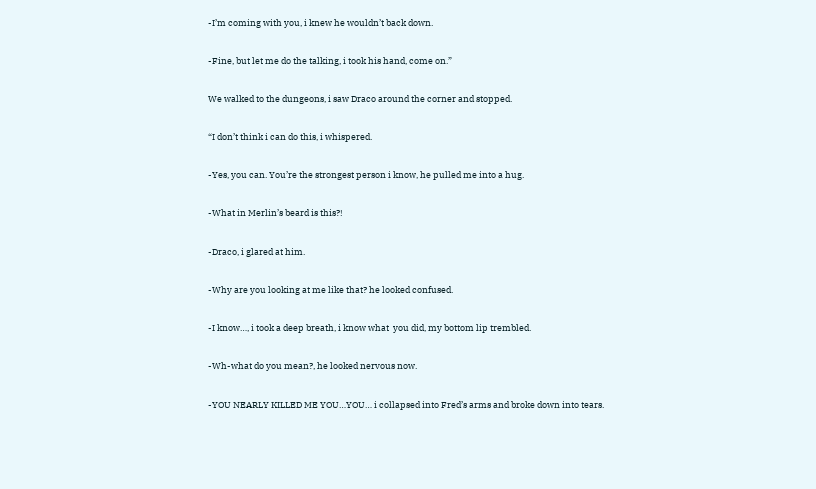-I’m coming with you, i knew he wouldn’t back down.

-Fine, but let me do the talking, i took his hand, come on.”

We walked to the dungeons, i saw Draco around the corner and stopped.

“I don’t think i can do this, i whispered.

-Yes, you can. You’re the strongest person i know, he pulled me into a hug.

-What in Merlin’s beard is this?!

-Draco, i glared at him.

-Why are you looking at me like that? he looked confused.

-I know…, i took a deep breath, i know what  you did, my bottom lip trembled.

-Wh-what do you mean?, he looked nervous now.

-YOU NEARLY KILLED ME YOU…YOU… i collapsed into Fred’s arms and broke down into tears.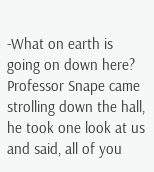-What on earth is going on down here? Professor Snape came strolling down the hall, he took one look at us and said, all of you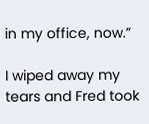in my office, now.”

I wiped away my tears and Fred took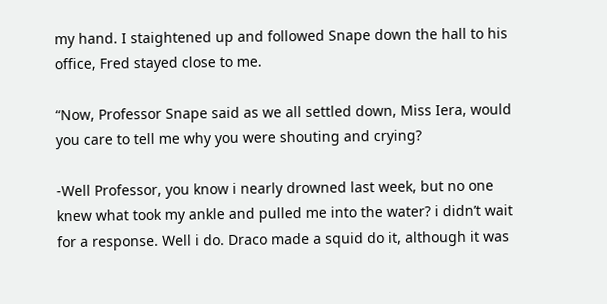my hand. I staightened up and followed Snape down the hall to his office, Fred stayed close to me.

“Now, Professor Snape said as we all settled down, Miss Iera, would you care to tell me why you were shouting and crying?

-Well Professor, you know i nearly drowned last week, but no one knew what took my ankle and pulled me into the water? i didn’t wait for a response. Well i do. Draco made a squid do it, although it was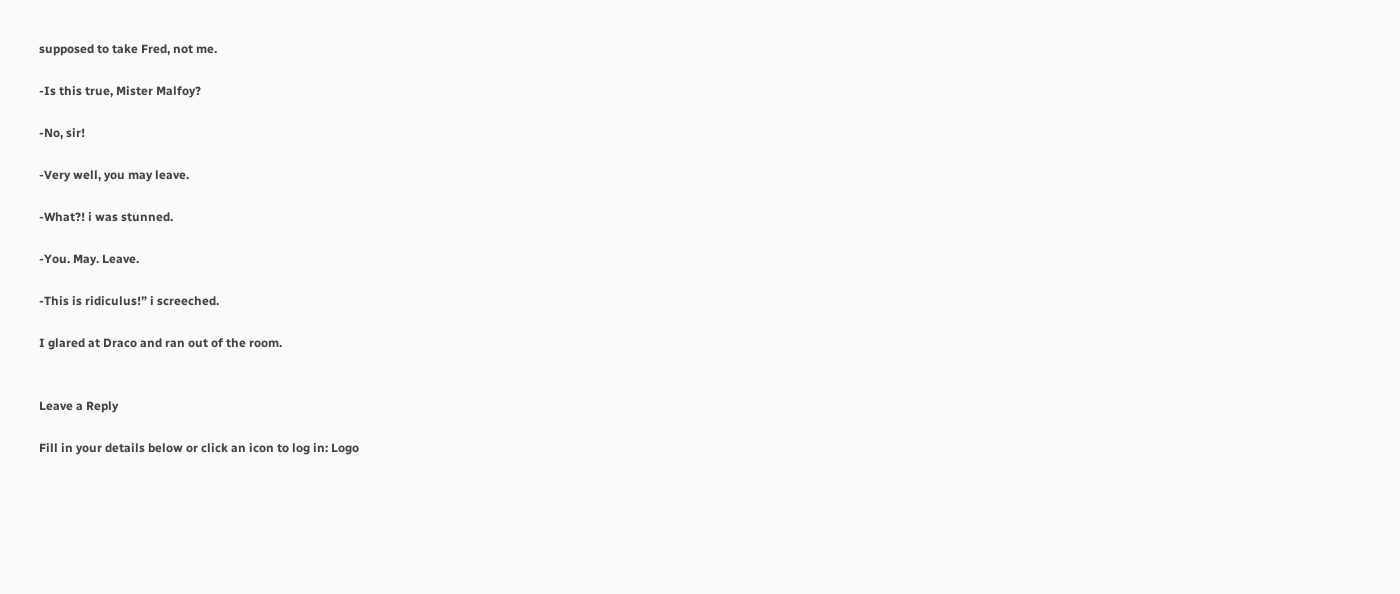supposed to take Fred, not me.

-Is this true, Mister Malfoy?

-No, sir!

-Very well, you may leave.

-What?! i was stunned.

-You. May. Leave.

-This is ridiculus!” i screeched.

I glared at Draco and ran out of the room.


Leave a Reply

Fill in your details below or click an icon to log in: Logo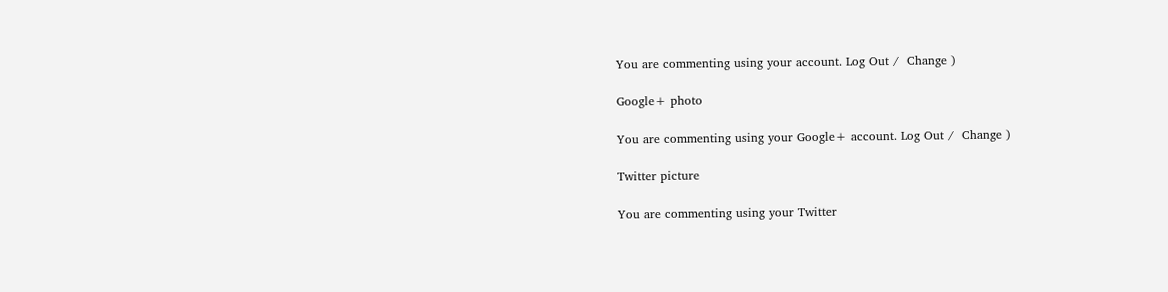You are commenting using your account. Log Out /  Change )

Google+ photo

You are commenting using your Google+ account. Log Out /  Change )

Twitter picture

You are commenting using your Twitter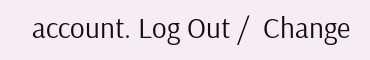account. Log Out /  Change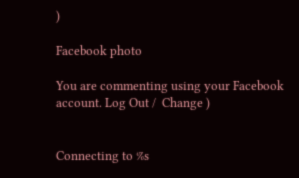)

Facebook photo

You are commenting using your Facebook account. Log Out /  Change )


Connecting to %s